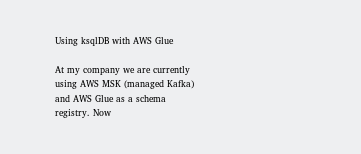Using ksqlDB with AWS Glue

At my company we are currently using AWS MSK (managed Kafka) and AWS Glue as a schema registry. Now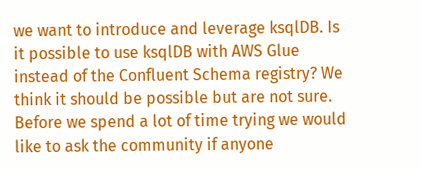we want to introduce and leverage ksqlDB. Is it possible to use ksqlDB with AWS Glue instead of the Confluent Schema registry? We think it should be possible but are not sure. Before we spend a lot of time trying we would like to ask the community if anyone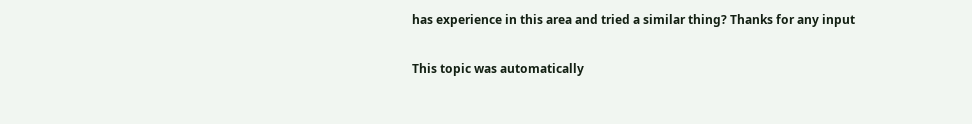has experience in this area and tried a similar thing? Thanks for any input

This topic was automatically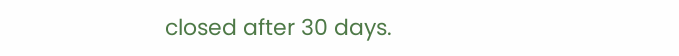closed after 30 days.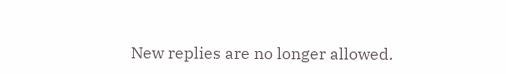New replies are no longer allowed.